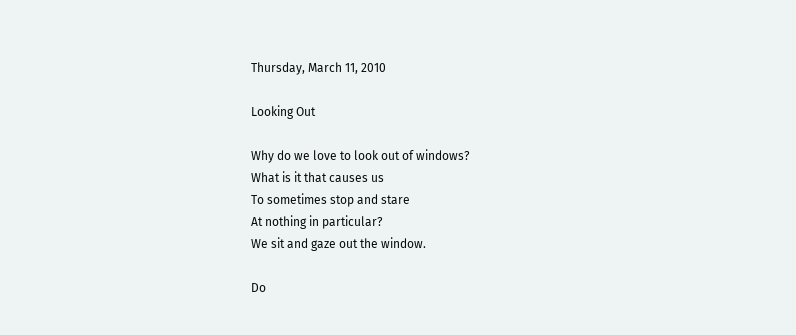Thursday, March 11, 2010

Looking Out

Why do we love to look out of windows?
What is it that causes us
To sometimes stop and stare
At nothing in particular?
We sit and gaze out the window.

Do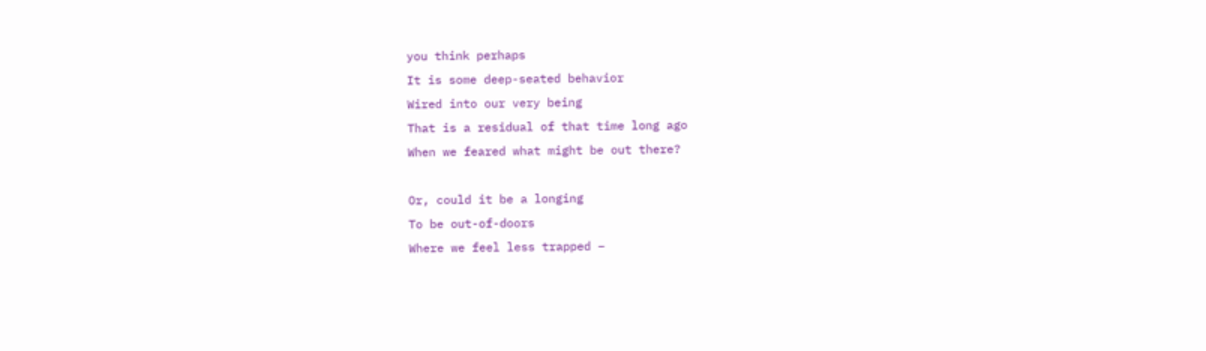you think perhaps
It is some deep-seated behavior
Wired into our very being
That is a residual of that time long ago
When we feared what might be out there?

Or, could it be a longing
To be out-of-doors
Where we feel less trapped –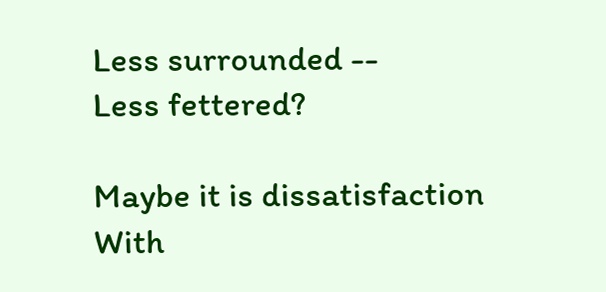Less surrounded --
Less fettered?

Maybe it is dissatisfaction
With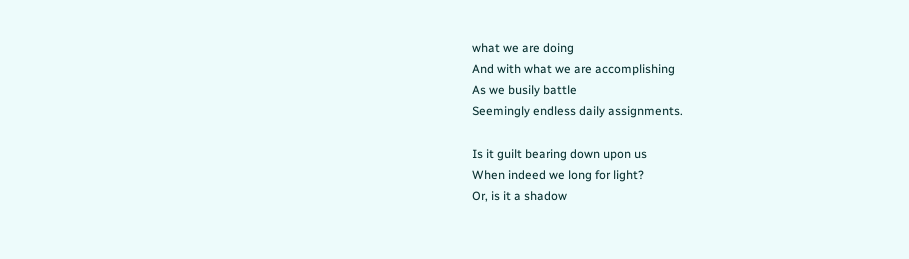what we are doing
And with what we are accomplishing
As we busily battle
Seemingly endless daily assignments.

Is it guilt bearing down upon us
When indeed we long for light?
Or, is it a shadow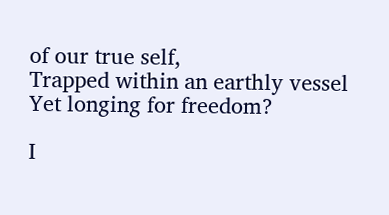of our true self,
Trapped within an earthly vessel
Yet longing for freedom?

I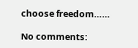choose freedom……

No comments: